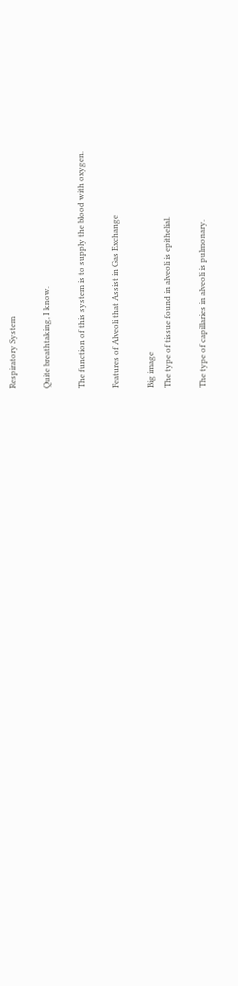Respiratory System

Quite breathtaking, I know.

The function of this system is to supply the blood with oxygen.

Features of Alveoli that Assist in Gas Exchange

Big image
The type of tissue found in alveoli is epithelial.

The type of capillaries in alveoli is pulmonary.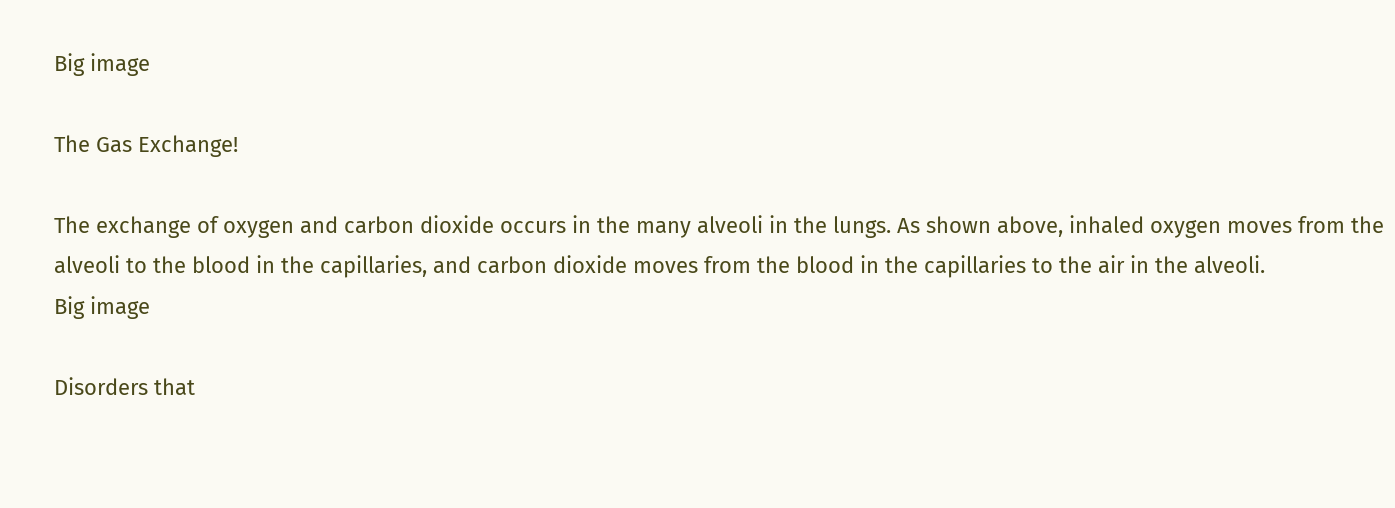Big image

The Gas Exchange!

The exchange of oxygen and carbon dioxide occurs in the many alveoli in the lungs. As shown above, inhaled oxygen moves from the alveoli to the blood in the capillaries, and carbon dioxide moves from the blood in the capillaries to the air in the alveoli.
Big image

Disorders that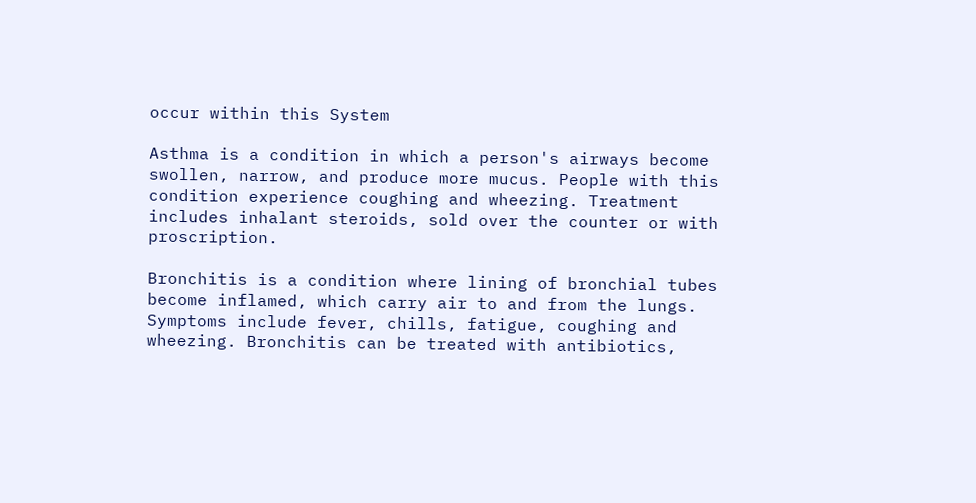occur within this System

Asthma is a condition in which a person's airways become swollen, narrow, and produce more mucus. People with this condition experience coughing and wheezing. Treatment includes inhalant steroids, sold over the counter or with proscription.

Bronchitis is a condition where lining of bronchial tubes become inflamed, which carry air to and from the lungs. Symptoms include fever, chills, fatigue, coughing and wheezing. Bronchitis can be treated with antibiotics,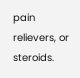pain relievers, or steroids.